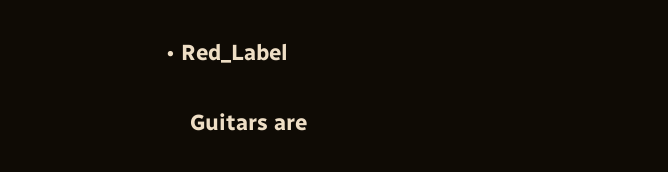• Red_Label

    Guitars are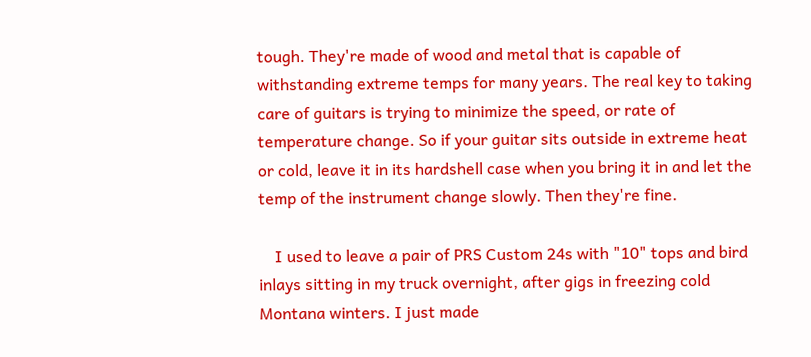tough. They're made of wood and metal that is capable of withstanding extreme temps for many years. The real key to taking care of guitars is trying to minimize the speed, or rate of temperature change. So if your guitar sits outside in extreme heat or cold, leave it in its hardshell case when you bring it in and let the temp of the instrument change slowly. Then they're fine.

    I used to leave a pair of PRS Custom 24s with "10" tops and bird inlays sitting in my truck overnight, after gigs in freezing cold Montana winters. I just made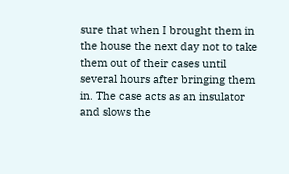sure that when I brought them in the house the next day not to take them out of their cases until several hours after bringing them in. The case acts as an insulator and slows the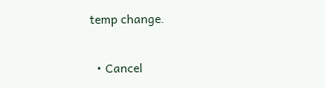temp change.

  • Cancel